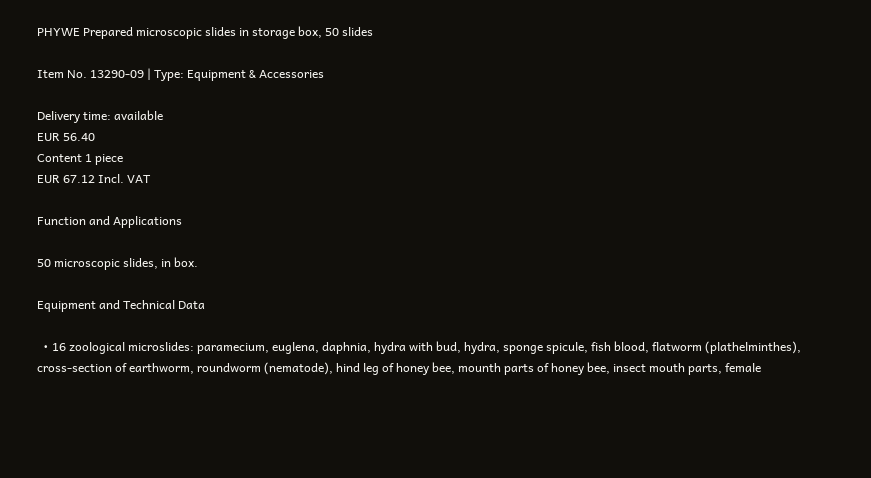PHYWE Prepared microscopic slides in storage box, 50 slides

Item No. 13290-09 | Type: Equipment & Accessories

Delivery time: available
EUR 56.40
Content 1 piece
EUR 67.12 Incl. VAT

Function and Applications

50 microscopic slides, in box.

Equipment and Technical Data

  • 16 zoological microslides: paramecium, euglena, daphnia, hydra with bud, hydra, sponge spicule, fish blood, flatworm (plathelminthes), cross-section of earthworm, roundworm (nematode), hind leg of honey bee, mounth parts of honey bee, insect mouth parts, female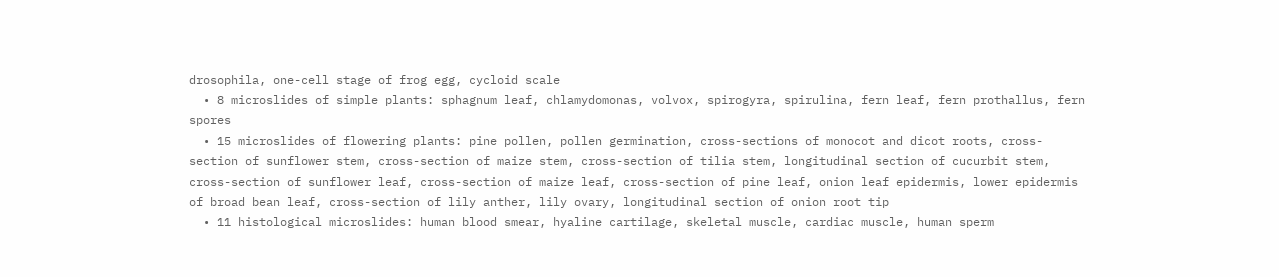drosophila, one-cell stage of frog egg, cycloid scale
  • 8 microslides of simple plants: sphagnum leaf, chlamydomonas, volvox, spirogyra, spirulina, fern leaf, fern prothallus, fern spores
  • 15 microslides of flowering plants: pine pollen, pollen germination, cross-sections of monocot and dicot roots, cross-section of sunflower stem, cross-section of maize stem, cross-section of tilia stem, longitudinal section of cucurbit stem, cross-section of sunflower leaf, cross-section of maize leaf, cross-section of pine leaf, onion leaf epidermis, lower epidermis of broad bean leaf, cross-section of lily anther, lily ovary, longitudinal section of onion root tip
  • 11 histological microslides: human blood smear, hyaline cartilage, skeletal muscle, cardiac muscle, human sperm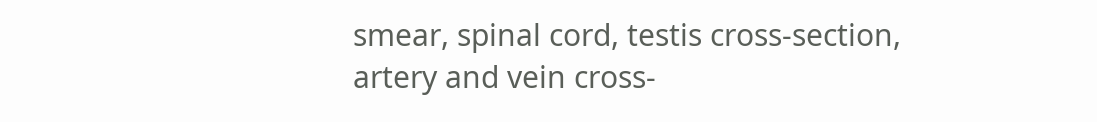smear, spinal cord, testis cross-section, artery and vein cross-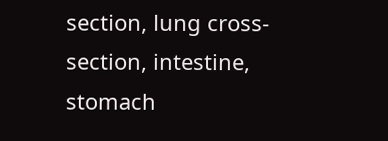section, lung cross-section, intestine, stomach